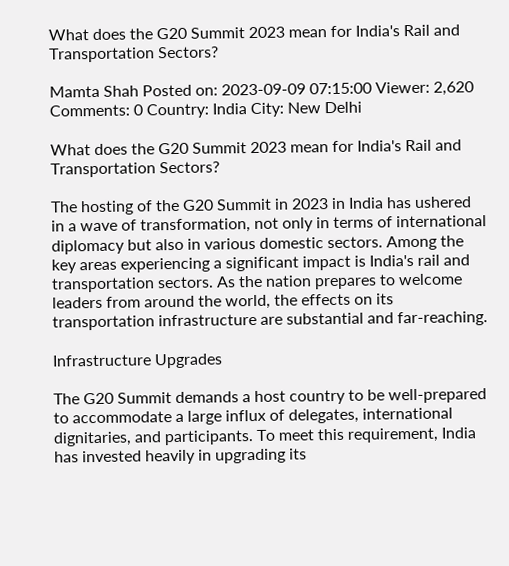What does the G20 Summit 2023 mean for India's Rail and Transportation Sectors?

Mamta Shah Posted on: 2023-09-09 07:15:00 Viewer: 2,620 Comments: 0 Country: India City: New Delhi

What does the G20 Summit 2023 mean for India's Rail and Transportation Sectors?

The hosting of the G20 Summit in 2023 in India has ushered in a wave of transformation, not only in terms of international diplomacy but also in various domestic sectors. Among the key areas experiencing a significant impact is India's rail and transportation sectors. As the nation prepares to welcome leaders from around the world, the effects on its transportation infrastructure are substantial and far-reaching.

Infrastructure Upgrades

The G20 Summit demands a host country to be well-prepared to accommodate a large influx of delegates, international dignitaries, and participants. To meet this requirement, India has invested heavily in upgrading its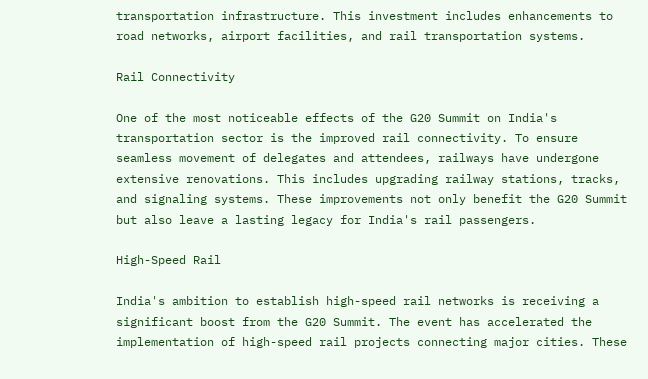transportation infrastructure. This investment includes enhancements to road networks, airport facilities, and rail transportation systems.

Rail Connectivity

One of the most noticeable effects of the G20 Summit on India's transportation sector is the improved rail connectivity. To ensure seamless movement of delegates and attendees, railways have undergone extensive renovations. This includes upgrading railway stations, tracks, and signaling systems. These improvements not only benefit the G20 Summit but also leave a lasting legacy for India's rail passengers.

High-Speed Rail

India's ambition to establish high-speed rail networks is receiving a significant boost from the G20 Summit. The event has accelerated the implementation of high-speed rail projects connecting major cities. These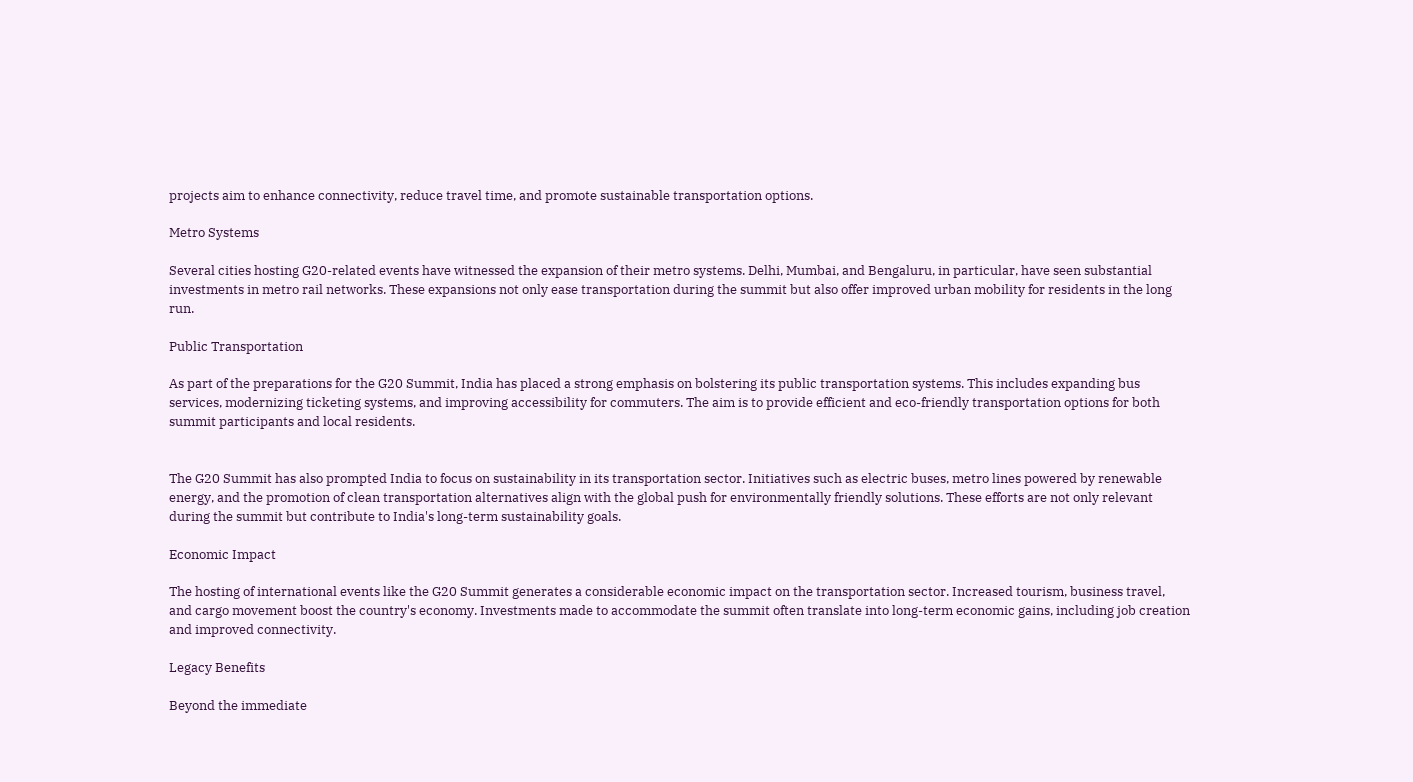projects aim to enhance connectivity, reduce travel time, and promote sustainable transportation options.

Metro Systems

Several cities hosting G20-related events have witnessed the expansion of their metro systems. Delhi, Mumbai, and Bengaluru, in particular, have seen substantial investments in metro rail networks. These expansions not only ease transportation during the summit but also offer improved urban mobility for residents in the long run.

Public Transportation

As part of the preparations for the G20 Summit, India has placed a strong emphasis on bolstering its public transportation systems. This includes expanding bus services, modernizing ticketing systems, and improving accessibility for commuters. The aim is to provide efficient and eco-friendly transportation options for both summit participants and local residents.


The G20 Summit has also prompted India to focus on sustainability in its transportation sector. Initiatives such as electric buses, metro lines powered by renewable energy, and the promotion of clean transportation alternatives align with the global push for environmentally friendly solutions. These efforts are not only relevant during the summit but contribute to India's long-term sustainability goals.

Economic Impact

The hosting of international events like the G20 Summit generates a considerable economic impact on the transportation sector. Increased tourism, business travel, and cargo movement boost the country's economy. Investments made to accommodate the summit often translate into long-term economic gains, including job creation and improved connectivity.

Legacy Benefits

Beyond the immediate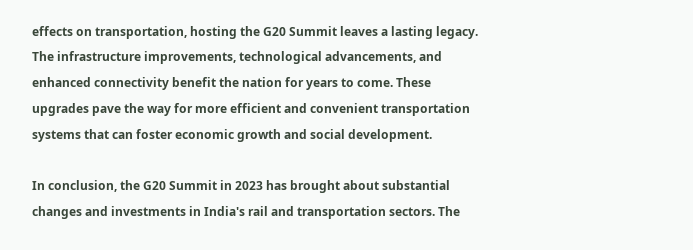effects on transportation, hosting the G20 Summit leaves a lasting legacy. The infrastructure improvements, technological advancements, and enhanced connectivity benefit the nation for years to come. These upgrades pave the way for more efficient and convenient transportation systems that can foster economic growth and social development.

In conclusion, the G20 Summit in 2023 has brought about substantial changes and investments in India's rail and transportation sectors. The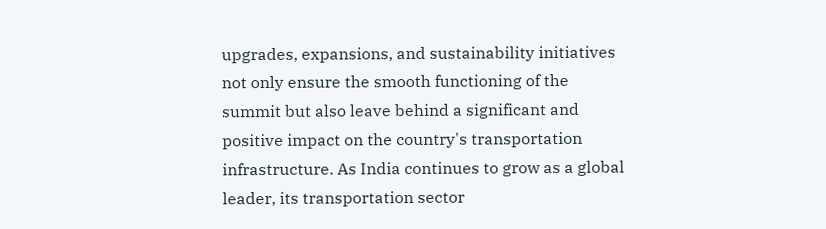upgrades, expansions, and sustainability initiatives not only ensure the smooth functioning of the summit but also leave behind a significant and positive impact on the country's transportation infrastructure. As India continues to grow as a global leader, its transportation sector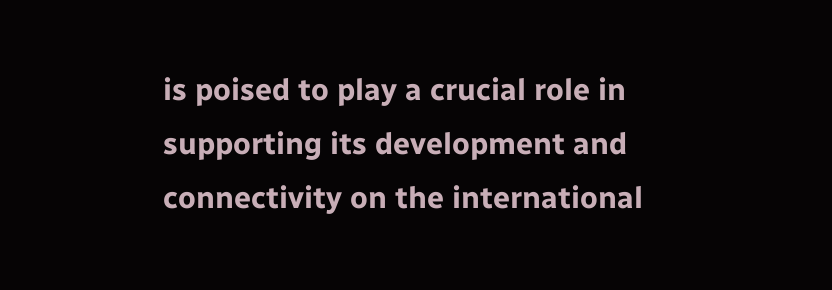is poised to play a crucial role in supporting its development and connectivity on the international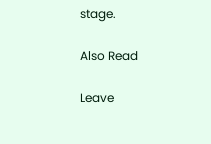stage.

Also Read

Leave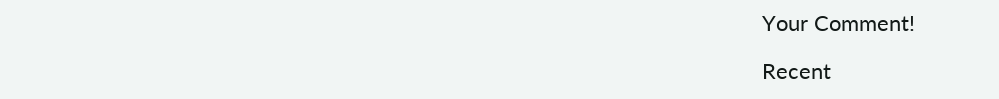Your Comment!

Recent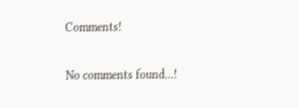Comments!

No comments found...!